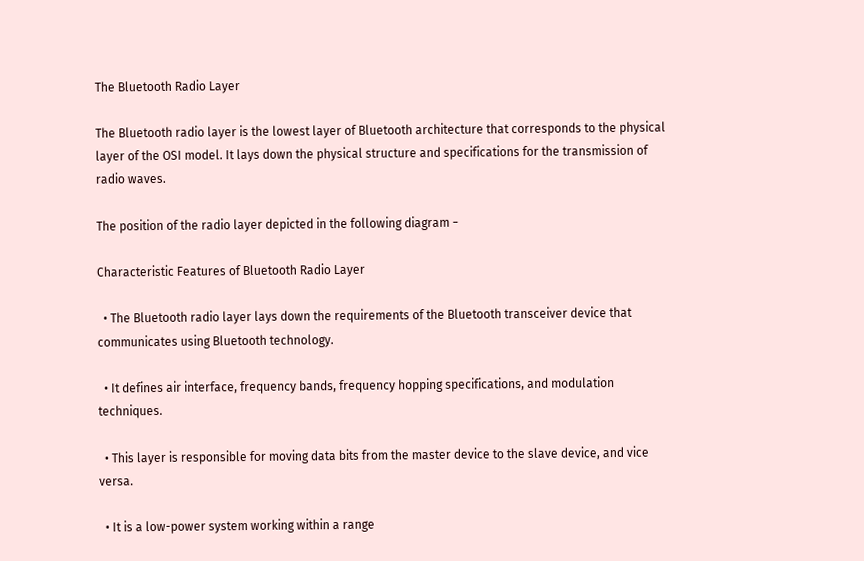The Bluetooth Radio Layer

The Bluetooth radio layer is the lowest layer of Bluetooth architecture that corresponds to the physical layer of the OSI model. It lays down the physical structure and specifications for the transmission of radio waves.

The position of the radio layer depicted in the following diagram −

Characteristic Features of Bluetooth Radio Layer

  • The Bluetooth radio layer lays down the requirements of the Bluetooth transceiver device that communicates using Bluetooth technology.

  • It defines air interface, frequency bands, frequency hopping specifications, and modulation techniques.

  • This layer is responsible for moving data bits from the master device to the slave device, and vice versa.

  • It is a low-power system working within a range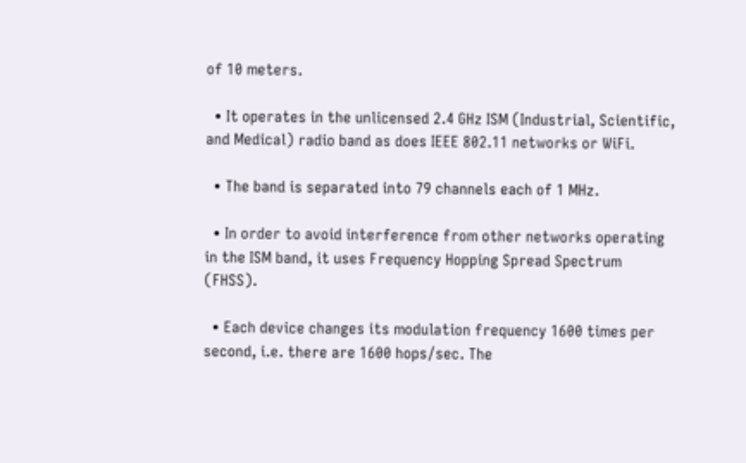of 10 meters.

  • It operates in the unlicensed 2.4 GHz ISM (Industrial, Scientific, and Medical) radio band as does IEEE 802.11 networks or WiFi.

  • The band is separated into 79 channels each of 1 MHz.

  • In order to avoid interference from other networks operating in the ISM band, it uses Frequency Hopping Spread Spectrum (FHSS).

  • Each device changes its modulation frequency 1600 times per second, i.e. there are 1600 hops/sec. The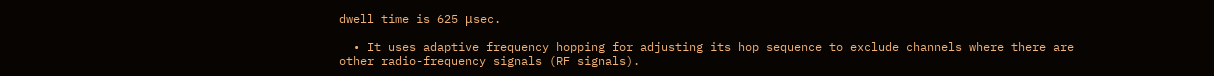dwell time is 625 μsec.

  • It uses adaptive frequency hopping for adjusting its hop sequence to exclude channels where there are other radio-frequency signals (RF signals).